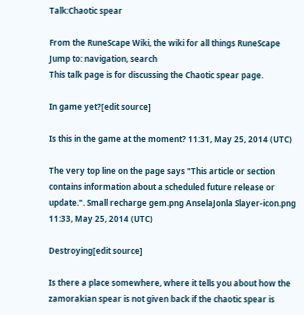Talk:Chaotic spear

From the RuneScape Wiki, the wiki for all things RuneScape
Jump to: navigation, search
This talk page is for discussing the Chaotic spear page.

In game yet?[edit source]

Is this in the game at the moment? 11:31, May 25, 2014 (UTC)

The very top line on the page says "This article or section contains information about a scheduled future release or update.". Small recharge gem.png AnselaJonla Slayer-icon.png 11:33, May 25, 2014 (UTC)

Destroying[edit source]

Is there a place somewhere, where it tells you about how the zamorakian spear is not given back if the chaotic spear is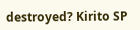destroyed? Kirito SP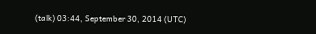(talk) 03:44, September 30, 2014 (UTC)